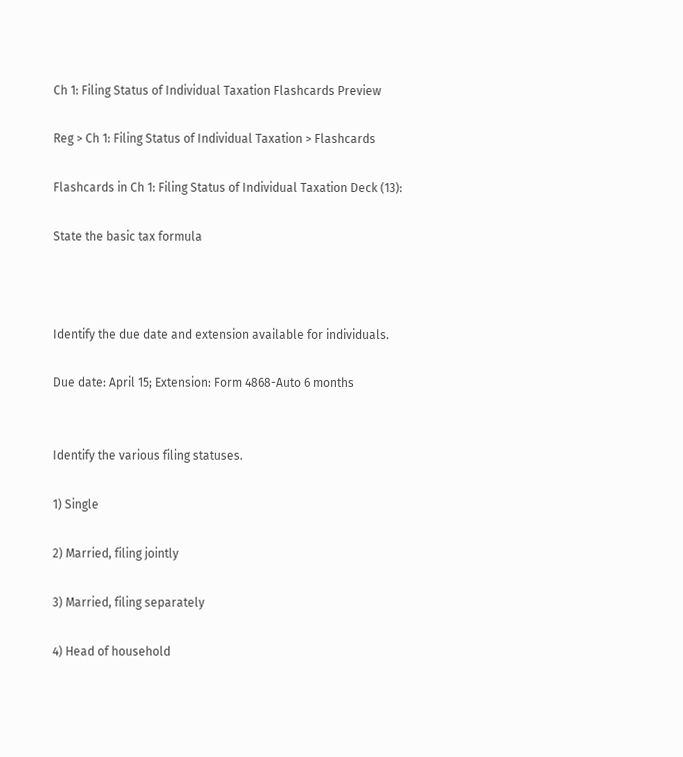Ch 1: Filing Status of Individual Taxation Flashcards Preview

Reg > Ch 1: Filing Status of Individual Taxation > Flashcards

Flashcards in Ch 1: Filing Status of Individual Taxation Deck (13):

State the basic tax formula



Identify the due date and extension available for individuals.

Due date: April 15; Extension: Form 4868-Auto 6 months


Identify the various filing statuses.

1) Single

2) Married, filing jointly

3) Married, filing separately

4) Head of household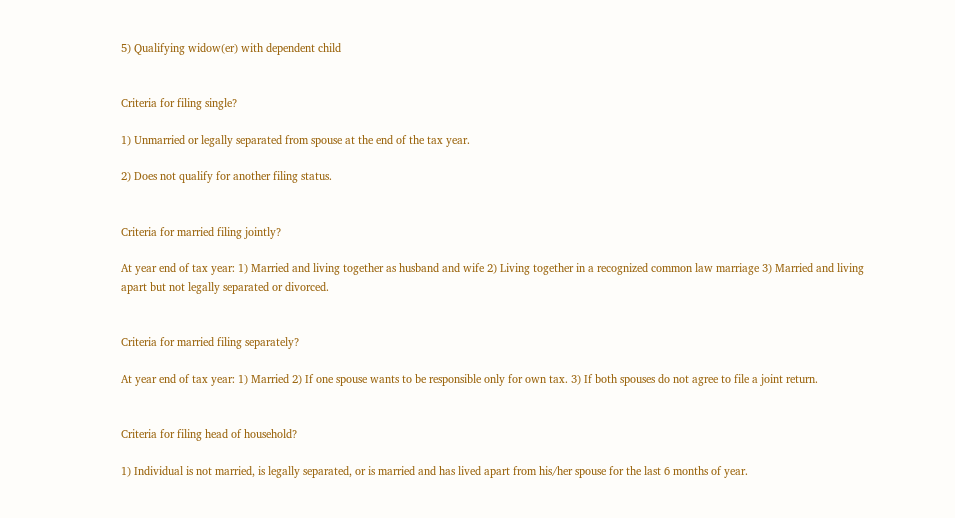5) Qualifying widow(er) with dependent child


Criteria for filing single?

1) Unmarried or legally separated from spouse at the end of the tax year.

2) Does not qualify for another filing status.


Criteria for married filing jointly?

At year end of tax year: 1) Married and living together as husband and wife 2) Living together in a recognized common law marriage 3) Married and living apart but not legally separated or divorced.


Criteria for married filing separately?

At year end of tax year: 1) Married 2) If one spouse wants to be responsible only for own tax. 3) If both spouses do not agree to file a joint return.


Criteria for filing head of household?

1) Individual is not married, is legally separated, or is married and has lived apart from his/her spouse for the last 6 months of year.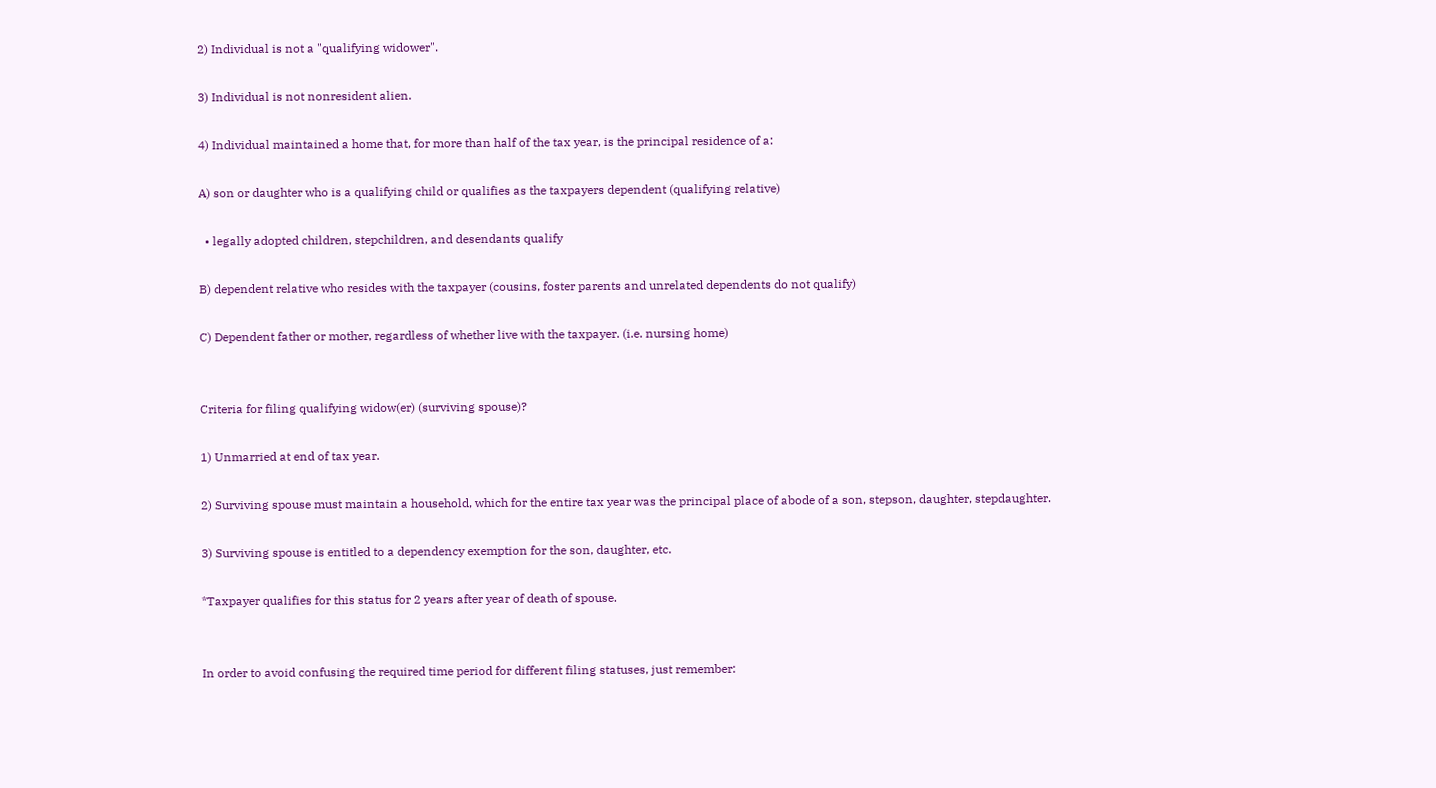2) Individual is not a "qualifying widower".

3) Individual is not nonresident alien.

4) Individual maintained a home that, for more than half of the tax year, is the principal residence of a:

A) son or daughter who is a qualifying child or qualifies as the taxpayers dependent (qualifying relative)

  • legally adopted children, stepchildren, and desendants qualify

B) dependent relative who resides with the taxpayer (cousins, foster parents and unrelated dependents do not qualify)

C) Dependent father or mother, regardless of whether live with the taxpayer. (i.e. nursing home)


Criteria for filing qualifying widow(er) (surviving spouse)?

1) Unmarried at end of tax year.

2) Surviving spouse must maintain a household, which for the entire tax year was the principal place of abode of a son, stepson, daughter, stepdaughter.

3) Surviving spouse is entitled to a dependency exemption for the son, daughter, etc.

*Taxpayer qualifies for this status for 2 years after year of death of spouse.


In order to avoid confusing the required time period for different filing statuses, just remember: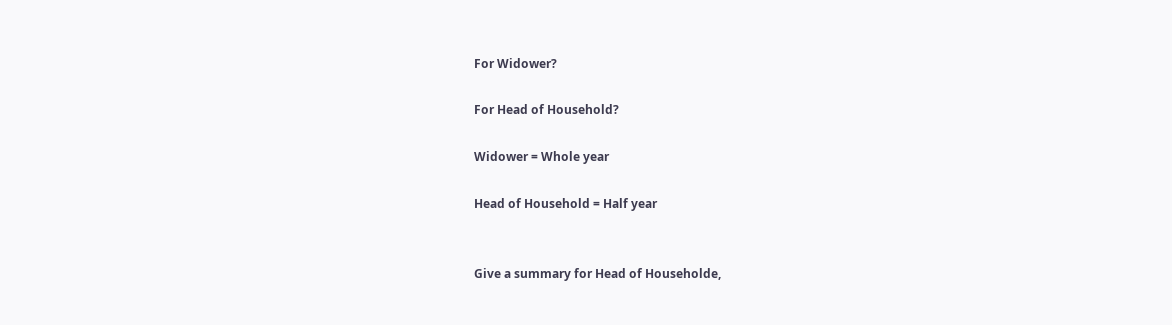For Widower?

For Head of Household?

Widower = Whole year

Head of Household = Half year


Give a summary for Head of Householde,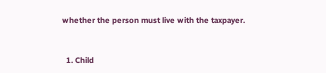whether the person must live with the taxpayer.


  1. Child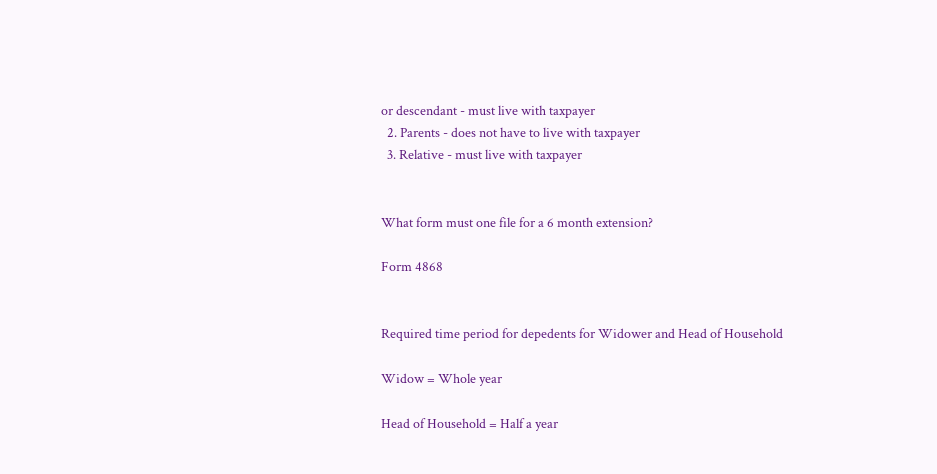or descendant - must live with taxpayer
  2. Parents - does not have to live with taxpayer
  3. Relative - must live with taxpayer


What form must one file for a 6 month extension?

Form 4868


Required time period for depedents for Widower and Head of Household

Widow = Whole year

Head of Household = Half a year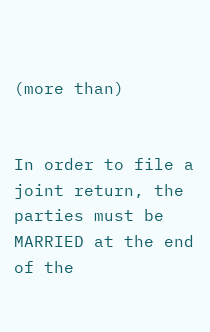(more than)


In order to file a joint return, the parties must be MARRIED at the end of the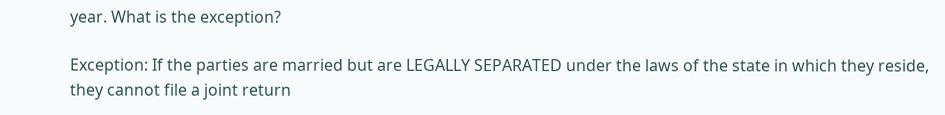year. What is the exception?

Exception: If the parties are married but are LEGALLY SEPARATED under the laws of the state in which they reside, they cannot file a joint return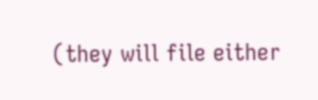(they will file either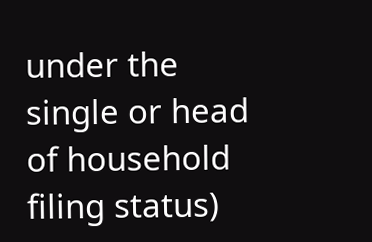under the single or head of household filing status)